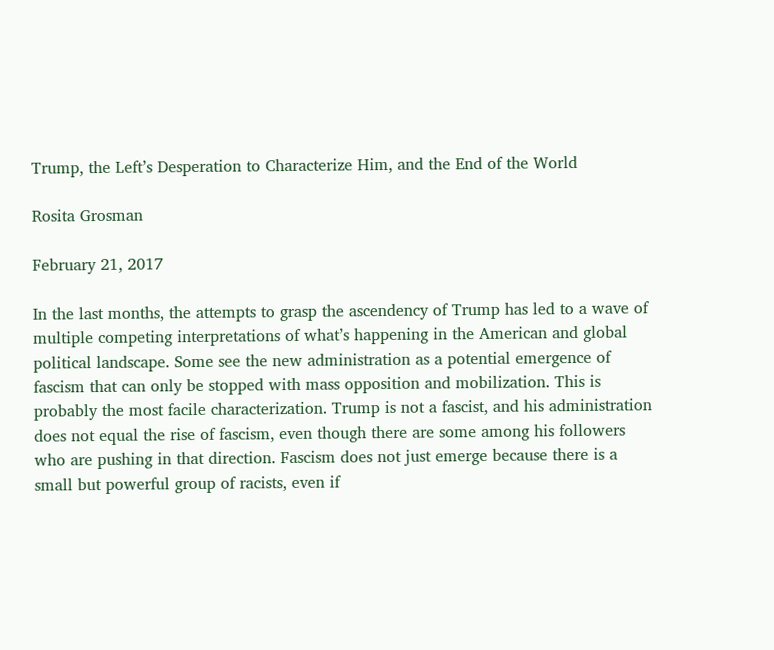Trump, the Left’s Desperation to Characterize Him, and the End of the World

Rosita Grosman

February 21, 2017

In the last months, the attempts to grasp the ascendency of Trump has led to a wave of multiple competing interpretations of what’s happening in the American and global political landscape. Some see the new administration as a potential emergence of fascism that can only be stopped with mass opposition and mobilization. This is probably the most facile characterization. Trump is not a fascist, and his administration does not equal the rise of fascism, even though there are some among his followers who are pushing in that direction. Fascism does not just emerge because there is a small but powerful group of racists, even if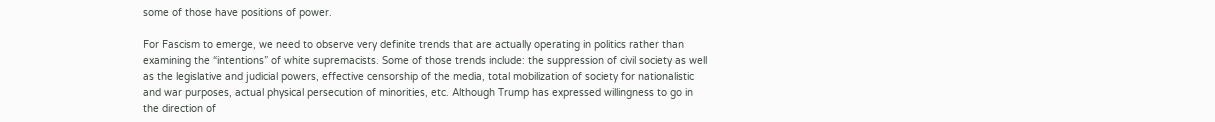some of those have positions of power.

For Fascism to emerge, we need to observe very definite trends that are actually operating in politics rather than examining the “intentions” of white supremacists. Some of those trends include: the suppression of civil society as well as the legislative and judicial powers, effective censorship of the media, total mobilization of society for nationalistic and war purposes, actual physical persecution of minorities, etc. Although Trump has expressed willingness to go in the direction of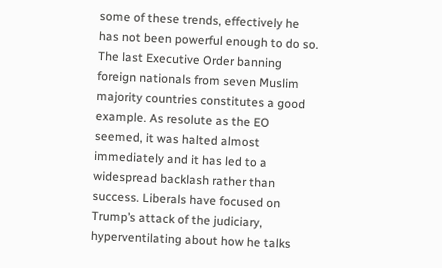some of these trends, effectively he has not been powerful enough to do so. The last Executive Order banning foreign nationals from seven Muslim majority countries constitutes a good example. As resolute as the EO seemed, it was halted almost immediately and it has led to a widespread backlash rather than success. Liberals have focused on Trump’s attack of the judiciary, hyperventilating about how he talks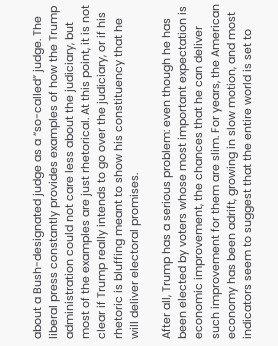about a Bush-designated judge as a “so-called” judge. The liberal press constantly provides examples of how the Trump administration could not care less about the judiciary, but most of the examples are just rhetorical. At this point, it is not clear if Trump really intends to go over the judiciary, or if his rhetoric is bluffing meant to show his constituency that he will deliver electoral promises.

After all, Trump has a serious problem: even though he has been elected by voters whose most important expectation is economic improvement, the chances that he can deliver such improvement for them are slim. For years, the American economy has been adrift, growing in slow motion, and most indicators seem to suggest that the entire world is set to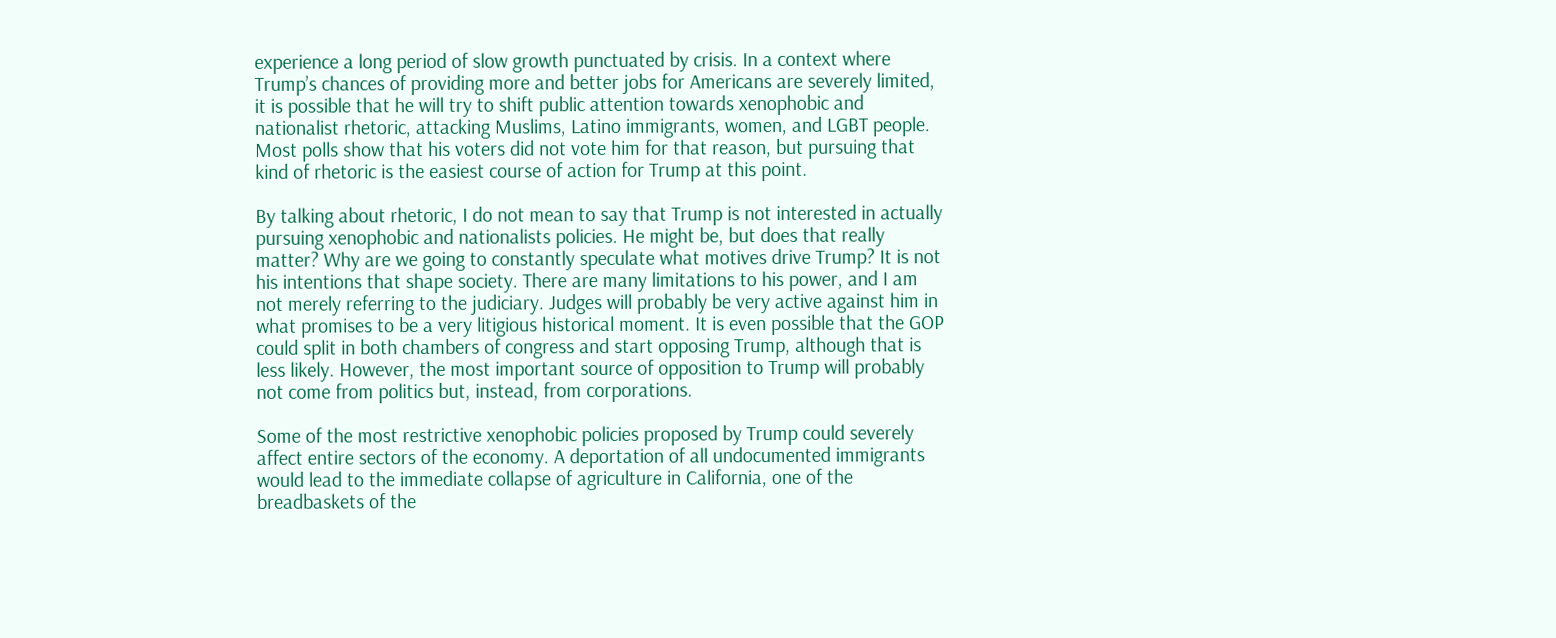experience a long period of slow growth punctuated by crisis. In a context where Trump’s chances of providing more and better jobs for Americans are severely limited, it is possible that he will try to shift public attention towards xenophobic and nationalist rhetoric, attacking Muslims, Latino immigrants, women, and LGBT people. Most polls show that his voters did not vote him for that reason, but pursuing that kind of rhetoric is the easiest course of action for Trump at this point.

By talking about rhetoric, I do not mean to say that Trump is not interested in actually pursuing xenophobic and nationalists policies. He might be, but does that really matter? Why are we going to constantly speculate what motives drive Trump? It is not his intentions that shape society. There are many limitations to his power, and I am not merely referring to the judiciary. Judges will probably be very active against him in what promises to be a very litigious historical moment. It is even possible that the GOP could split in both chambers of congress and start opposing Trump, although that is less likely. However, the most important source of opposition to Trump will probably not come from politics but, instead, from corporations.

Some of the most restrictive xenophobic policies proposed by Trump could severely affect entire sectors of the economy. A deportation of all undocumented immigrants would lead to the immediate collapse of agriculture in California, one of the breadbaskets of the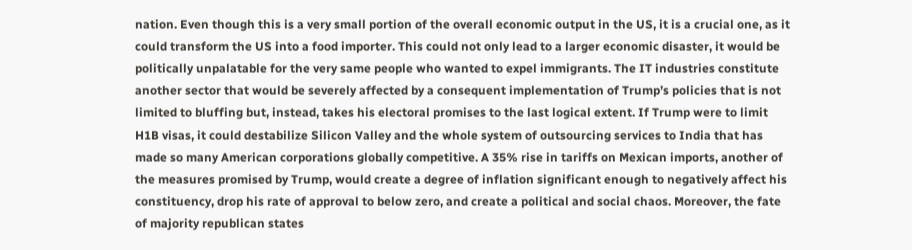nation. Even though this is a very small portion of the overall economic output in the US, it is a crucial one, as it could transform the US into a food importer. This could not only lead to a larger economic disaster, it would be politically unpalatable for the very same people who wanted to expel immigrants. The IT industries constitute another sector that would be severely affected by a consequent implementation of Trump’s policies that is not limited to bluffing but, instead, takes his electoral promises to the last logical extent. If Trump were to limit H1B visas, it could destabilize Silicon Valley and the whole system of outsourcing services to India that has made so many American corporations globally competitive. A 35% rise in tariffs on Mexican imports, another of the measures promised by Trump, would create a degree of inflation significant enough to negatively affect his constituency, drop his rate of approval to below zero, and create a political and social chaos. Moreover, the fate of majority republican states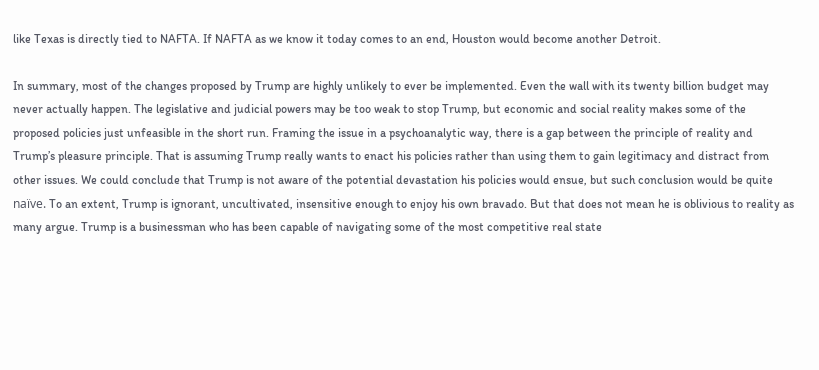like Texas is directly tied to NAFTA. If NAFTA as we know it today comes to an end, Houston would become another Detroit.

In summary, most of the changes proposed by Trump are highly unlikely to ever be implemented. Even the wall with its twenty billion budget may never actually happen. The legislative and judicial powers may be too weak to stop Trump, but economic and social reality makes some of the proposed policies just unfeasible in the short run. Framing the issue in a psychoanalytic way, there is a gap between the principle of reality and Trump’s pleasure principle. That is assuming Trump really wants to enact his policies rather than using them to gain legitimacy and distract from other issues. We could conclude that Trump is not aware of the potential devastation his policies would ensue, but such conclusion would be quite naïve. To an extent, Trump is ignorant, uncultivated, insensitive enough to enjoy his own bravado. But that does not mean he is oblivious to reality as many argue. Trump is a businessman who has been capable of navigating some of the most competitive real state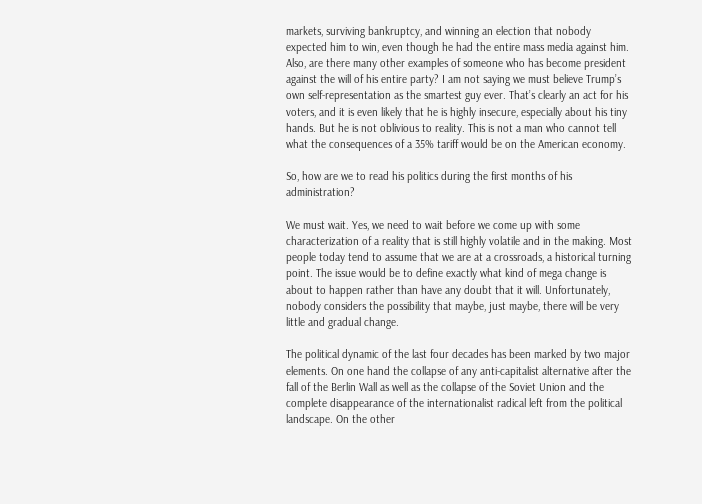markets, surviving bankruptcy, and winning an election that nobody expected him to win, even though he had the entire mass media against him. Also, are there many other examples of someone who has become president against the will of his entire party? I am not saying we must believe Trump’s own self-representation as the smartest guy ever. That’s clearly an act for his voters, and it is even likely that he is highly insecure, especially about his tiny hands. But he is not oblivious to reality. This is not a man who cannot tell what the consequences of a 35% tariff would be on the American economy.

So, how are we to read his politics during the first months of his administration?

We must wait. Yes, we need to wait before we come up with some characterization of a reality that is still highly volatile and in the making. Most people today tend to assume that we are at a crossroads, a historical turning point. The issue would be to define exactly what kind of mega change is about to happen rather than have any doubt that it will. Unfortunately, nobody considers the possibility that maybe, just maybe, there will be very little and gradual change.

The political dynamic of the last four decades has been marked by two major elements. On one hand the collapse of any anti-capitalist alternative after the fall of the Berlin Wall as well as the collapse of the Soviet Union and the complete disappearance of the internationalist radical left from the political landscape. On the other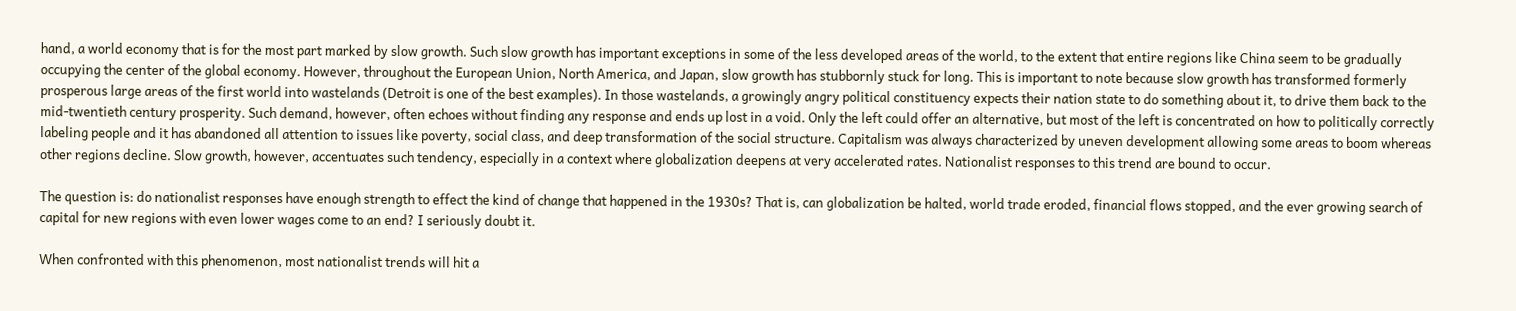hand, a world economy that is for the most part marked by slow growth. Such slow growth has important exceptions in some of the less developed areas of the world, to the extent that entire regions like China seem to be gradually occupying the center of the global economy. However, throughout the European Union, North America, and Japan, slow growth has stubbornly stuck for long. This is important to note because slow growth has transformed formerly prosperous large areas of the first world into wastelands (Detroit is one of the best examples). In those wastelands, a growingly angry political constituency expects their nation state to do something about it, to drive them back to the mid-twentieth century prosperity. Such demand, however, often echoes without finding any response and ends up lost in a void. Only the left could offer an alternative, but most of the left is concentrated on how to politically correctly labeling people and it has abandoned all attention to issues like poverty, social class, and deep transformation of the social structure. Capitalism was always characterized by uneven development allowing some areas to boom whereas other regions decline. Slow growth, however, accentuates such tendency, especially in a context where globalization deepens at very accelerated rates. Nationalist responses to this trend are bound to occur.

The question is: do nationalist responses have enough strength to effect the kind of change that happened in the 1930s? That is, can globalization be halted, world trade eroded, financial flows stopped, and the ever growing search of capital for new regions with even lower wages come to an end? I seriously doubt it.

When confronted with this phenomenon, most nationalist trends will hit a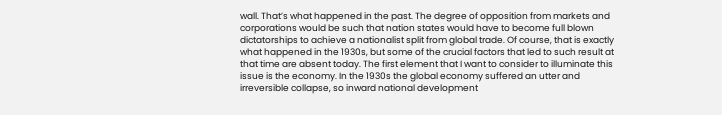wall. That’s what happened in the past. The degree of opposition from markets and corporations would be such that nation states would have to become full blown dictatorships to achieve a nationalist split from global trade. Of course, that is exactly what happened in the 1930s, but some of the crucial factors that led to such result at that time are absent today. The first element that I want to consider to illuminate this issue is the economy. In the 1930s the global economy suffered an utter and irreversible collapse, so inward national development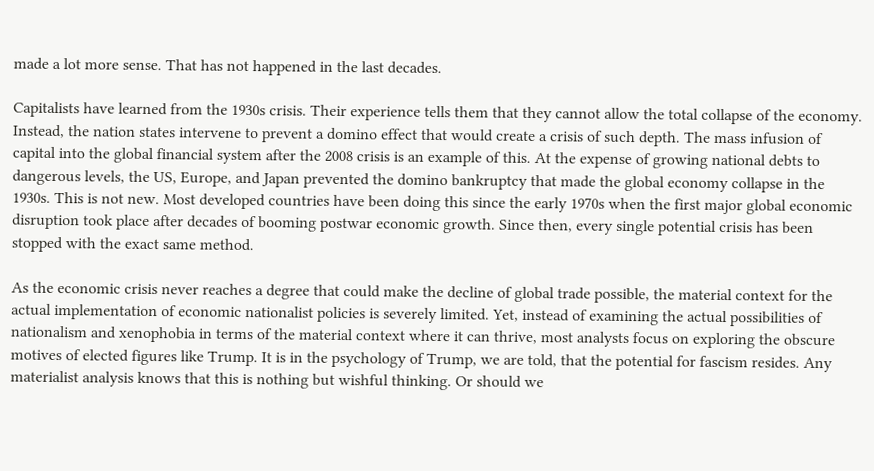made a lot more sense. That has not happened in the last decades.

Capitalists have learned from the 1930s crisis. Their experience tells them that they cannot allow the total collapse of the economy. Instead, the nation states intervene to prevent a domino effect that would create a crisis of such depth. The mass infusion of capital into the global financial system after the 2008 crisis is an example of this. At the expense of growing national debts to dangerous levels, the US, Europe, and Japan prevented the domino bankruptcy that made the global economy collapse in the 1930s. This is not new. Most developed countries have been doing this since the early 1970s when the first major global economic disruption took place after decades of booming postwar economic growth. Since then, every single potential crisis has been stopped with the exact same method.

As the economic crisis never reaches a degree that could make the decline of global trade possible, the material context for the actual implementation of economic nationalist policies is severely limited. Yet, instead of examining the actual possibilities of nationalism and xenophobia in terms of the material context where it can thrive, most analysts focus on exploring the obscure motives of elected figures like Trump. It is in the psychology of Trump, we are told, that the potential for fascism resides. Any materialist analysis knows that this is nothing but wishful thinking. Or should we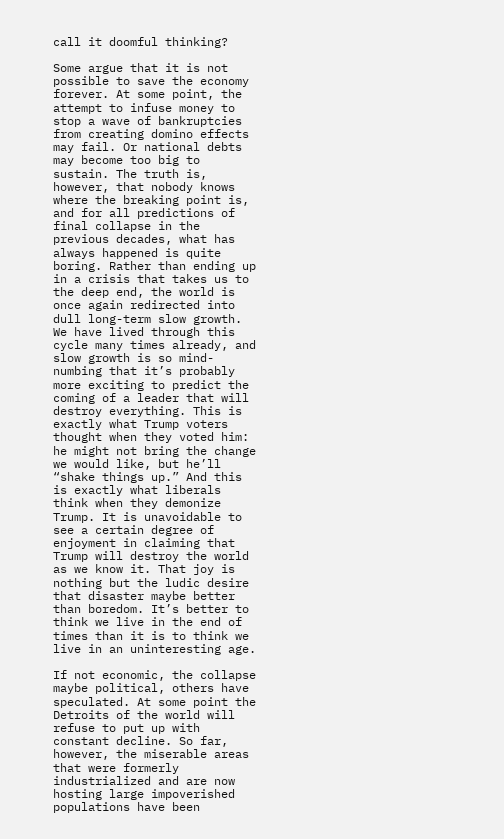call it doomful thinking?

Some argue that it is not possible to save the economy forever. At some point, the attempt to infuse money to stop a wave of bankruptcies from creating domino effects may fail. Or national debts may become too big to sustain. The truth is, however, that nobody knows where the breaking point is, and for all predictions of final collapse in the previous decades, what has always happened is quite boring. Rather than ending up in a crisis that takes us to the deep end, the world is once again redirected into dull long-term slow growth. We have lived through this cycle many times already, and slow growth is so mind-numbing that it’s probably more exciting to predict the coming of a leader that will destroy everything. This is exactly what Trump voters thought when they voted him: he might not bring the change we would like, but he’ll “shake things up.” And this is exactly what liberals think when they demonize Trump. It is unavoidable to see a certain degree of enjoyment in claiming that Trump will destroy the world as we know it. That joy is nothing but the ludic desire that disaster maybe better than boredom. It’s better to think we live in the end of times than it is to think we live in an uninteresting age.

If not economic, the collapse maybe political, others have speculated. At some point the Detroits of the world will refuse to put up with constant decline. So far, however, the miserable areas that were formerly industrialized and are now hosting large impoverished populations have been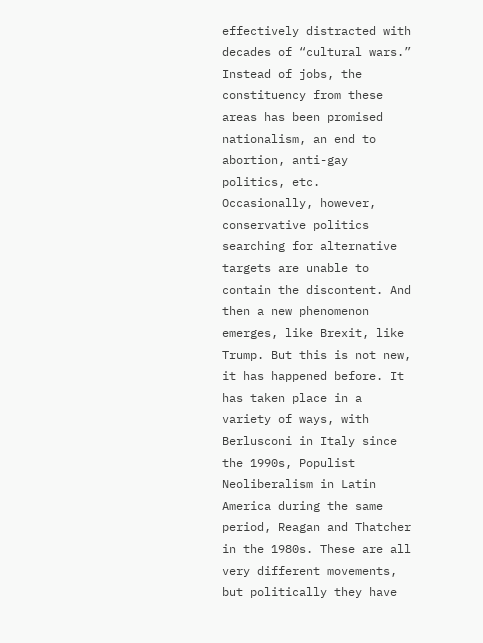effectively distracted with decades of “cultural wars.” Instead of jobs, the constituency from these areas has been promised nationalism, an end to abortion, anti-gay politics, etc. Occasionally, however, conservative politics searching for alternative targets are unable to contain the discontent. And then a new phenomenon emerges, like Brexit, like Trump. But this is not new, it has happened before. It has taken place in a variety of ways, with Berlusconi in Italy since the 1990s, Populist Neoliberalism in Latin America during the same period, Reagan and Thatcher in the 1980s. These are all very different movements, but politically they have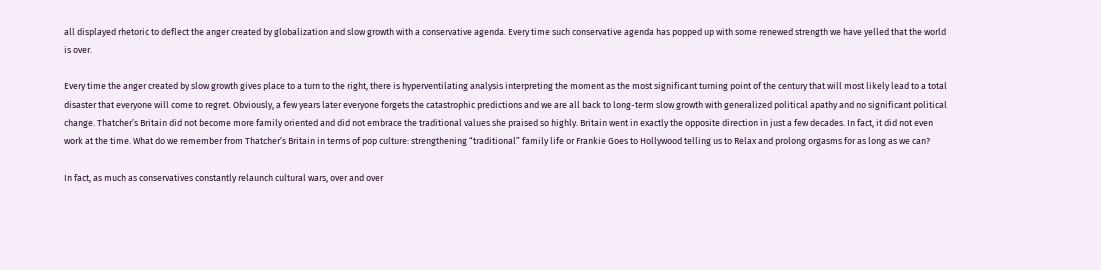all displayed rhetoric to deflect the anger created by globalization and slow growth with a conservative agenda. Every time such conservative agenda has popped up with some renewed strength we have yelled that the world is over.

Every time the anger created by slow growth gives place to a turn to the right, there is hyperventilating analysis interpreting the moment as the most significant turning point of the century that will most likely lead to a total disaster that everyone will come to regret. Obviously, a few years later everyone forgets the catastrophic predictions and we are all back to long-term slow growth with generalized political apathy and no significant political change. Thatcher’s Britain did not become more family oriented and did not embrace the traditional values she praised so highly. Britain went in exactly the opposite direction in just a few decades. In fact, it did not even work at the time. What do we remember from Thatcher’s Britain in terms of pop culture: strengthening “traditional” family life or Frankie Goes to Hollywood telling us to Relax and prolong orgasms for as long as we can?

In fact, as much as conservatives constantly relaunch cultural wars, over and over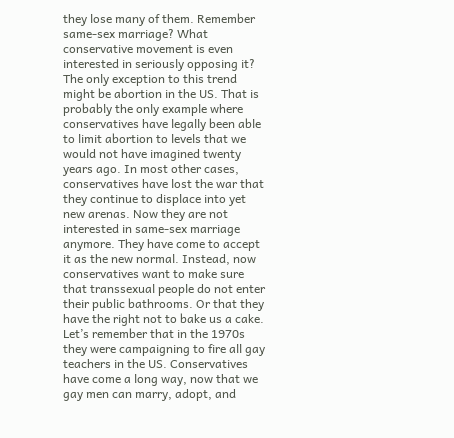they lose many of them. Remember same-sex marriage? What conservative movement is even interested in seriously opposing it? The only exception to this trend might be abortion in the US. That is probably the only example where conservatives have legally been able to limit abortion to levels that we would not have imagined twenty years ago. In most other cases, conservatives have lost the war that they continue to displace into yet new arenas. Now they are not interested in same-sex marriage anymore. They have come to accept it as the new normal. Instead, now conservatives want to make sure that transsexual people do not enter their public bathrooms. Or that they have the right not to bake us a cake. Let’s remember that in the 1970s they were campaigning to fire all gay teachers in the US. Conservatives have come a long way, now that we gay men can marry, adopt, and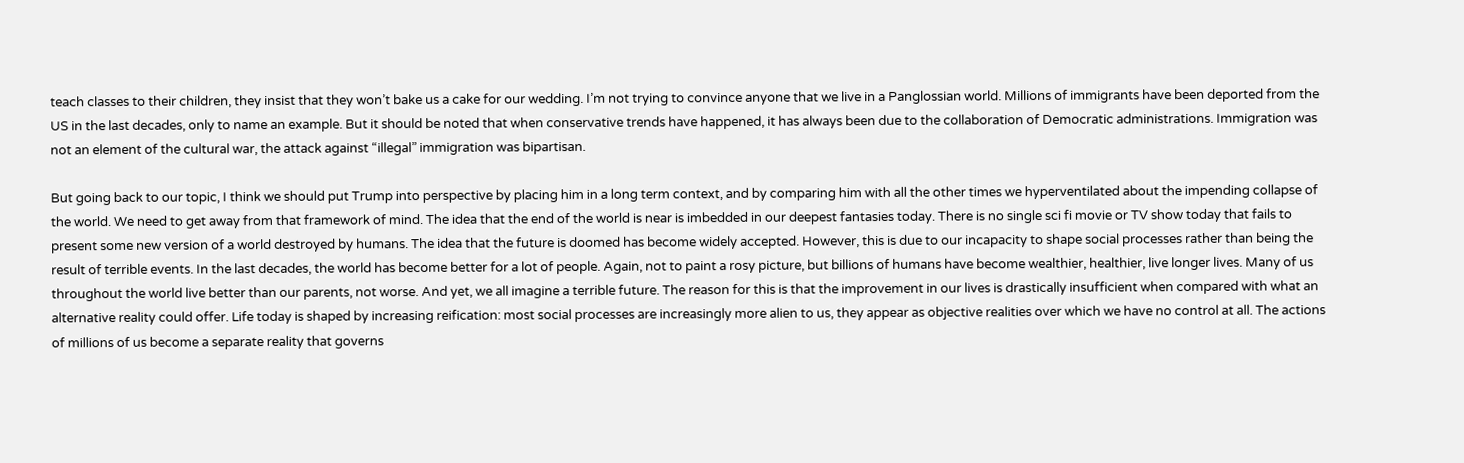teach classes to their children, they insist that they won’t bake us a cake for our wedding. I’m not trying to convince anyone that we live in a Panglossian world. Millions of immigrants have been deported from the US in the last decades, only to name an example. But it should be noted that when conservative trends have happened, it has always been due to the collaboration of Democratic administrations. Immigration was not an element of the cultural war, the attack against “illegal” immigration was bipartisan.

But going back to our topic, I think we should put Trump into perspective by placing him in a long term context, and by comparing him with all the other times we hyperventilated about the impending collapse of the world. We need to get away from that framework of mind. The idea that the end of the world is near is imbedded in our deepest fantasies today. There is no single sci fi movie or TV show today that fails to present some new version of a world destroyed by humans. The idea that the future is doomed has become widely accepted. However, this is due to our incapacity to shape social processes rather than being the result of terrible events. In the last decades, the world has become better for a lot of people. Again, not to paint a rosy picture, but billions of humans have become wealthier, healthier, live longer lives. Many of us throughout the world live better than our parents, not worse. And yet, we all imagine a terrible future. The reason for this is that the improvement in our lives is drastically insufficient when compared with what an alternative reality could offer. Life today is shaped by increasing reification: most social processes are increasingly more alien to us, they appear as objective realities over which we have no control at all. The actions of millions of us become a separate reality that governs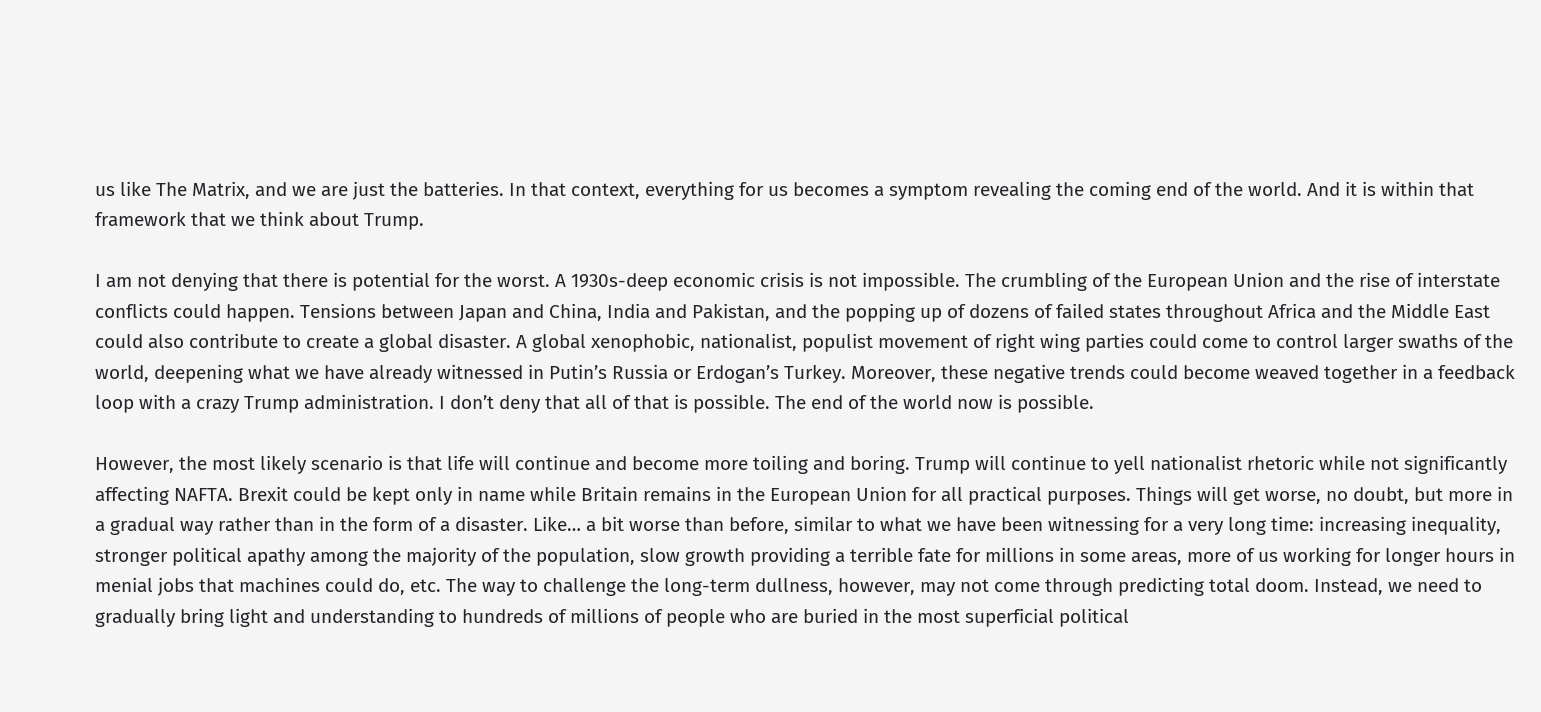us like The Matrix, and we are just the batteries. In that context, everything for us becomes a symptom revealing the coming end of the world. And it is within that framework that we think about Trump.

I am not denying that there is potential for the worst. A 1930s-deep economic crisis is not impossible. The crumbling of the European Union and the rise of interstate conflicts could happen. Tensions between Japan and China, India and Pakistan, and the popping up of dozens of failed states throughout Africa and the Middle East could also contribute to create a global disaster. A global xenophobic, nationalist, populist movement of right wing parties could come to control larger swaths of the world, deepening what we have already witnessed in Putin’s Russia or Erdogan’s Turkey. Moreover, these negative trends could become weaved together in a feedback loop with a crazy Trump administration. I don’t deny that all of that is possible. The end of the world now is possible.

However, the most likely scenario is that life will continue and become more toiling and boring. Trump will continue to yell nationalist rhetoric while not significantly affecting NAFTA. Brexit could be kept only in name while Britain remains in the European Union for all practical purposes. Things will get worse, no doubt, but more in a gradual way rather than in the form of a disaster. Like… a bit worse than before, similar to what we have been witnessing for a very long time: increasing inequality, stronger political apathy among the majority of the population, slow growth providing a terrible fate for millions in some areas, more of us working for longer hours in menial jobs that machines could do, etc. The way to challenge the long-term dullness, however, may not come through predicting total doom. Instead, we need to gradually bring light and understanding to hundreds of millions of people who are buried in the most superficial political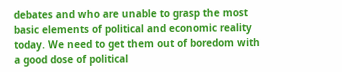debates and who are unable to grasp the most basic elements of political and economic reality today. We need to get them out of boredom with a good dose of political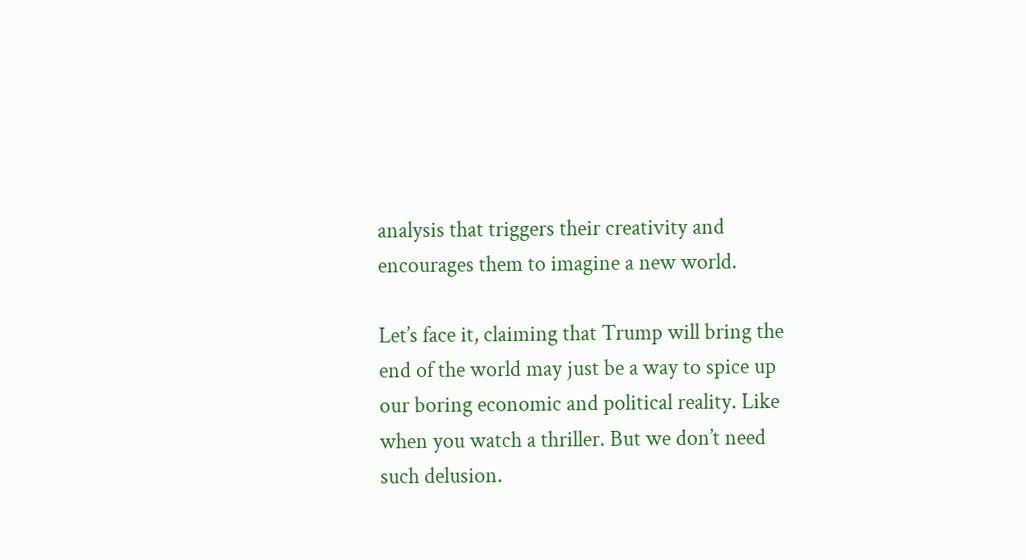analysis that triggers their creativity and encourages them to imagine a new world.

Let’s face it, claiming that Trump will bring the end of the world may just be a way to spice up our boring economic and political reality. Like when you watch a thriller. But we don’t need such delusion.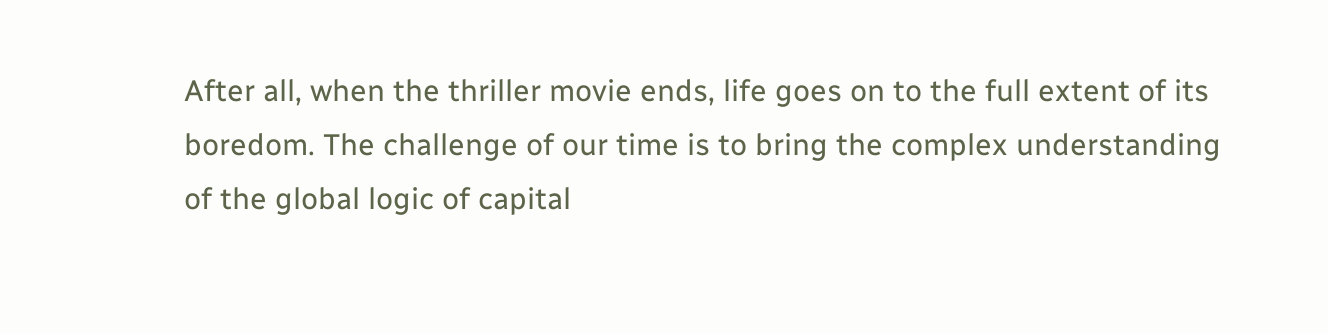After all, when the thriller movie ends, life goes on to the full extent of its boredom. The challenge of our time is to bring the complex understanding of the global logic of capital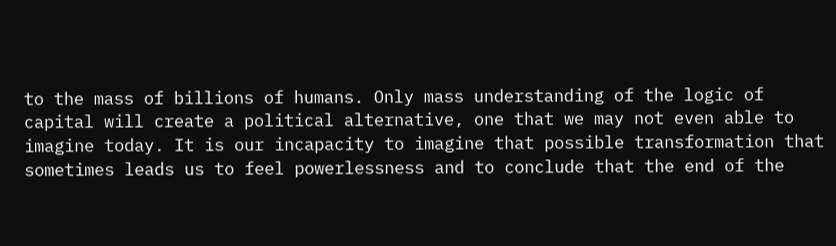to the mass of billions of humans. Only mass understanding of the logic of capital will create a political alternative, one that we may not even able to imagine today. It is our incapacity to imagine that possible transformation that sometimes leads us to feel powerlessness and to conclude that the end of the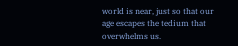world is near, just so that our age escapes the tedium that overwhelms us.